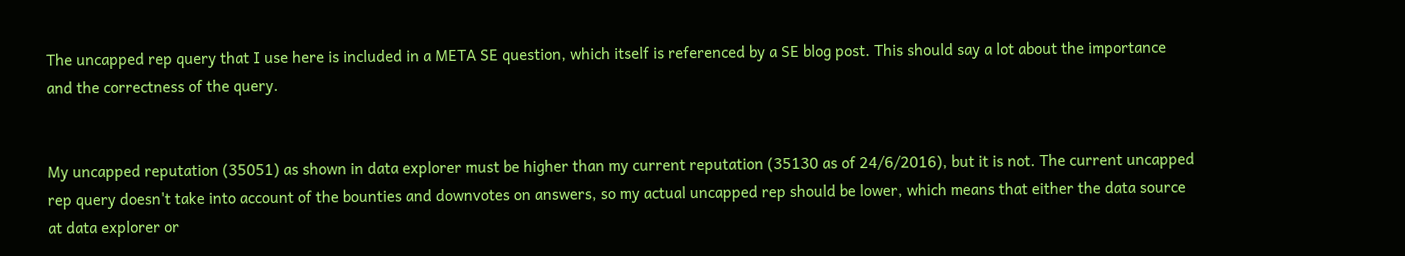The uncapped rep query that I use here is included in a META SE question, which itself is referenced by a SE blog post. This should say a lot about the importance and the correctness of the query.


My uncapped reputation (35051) as shown in data explorer must be higher than my current reputation (35130 as of 24/6/2016), but it is not. The current uncapped rep query doesn't take into account of the bounties and downvotes on answers, so my actual uncapped rep should be lower, which means that either the data source at data explorer or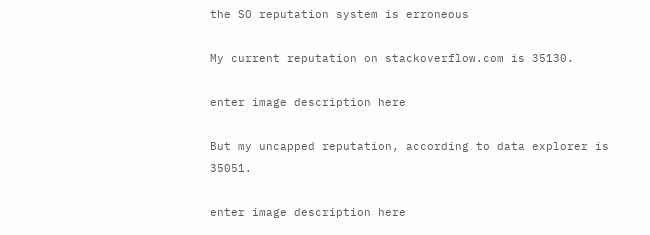the SO reputation system is erroneous

My current reputation on stackoverflow.com is 35130.

enter image description here

But my uncapped reputation, according to data explorer is 35051.

enter image description here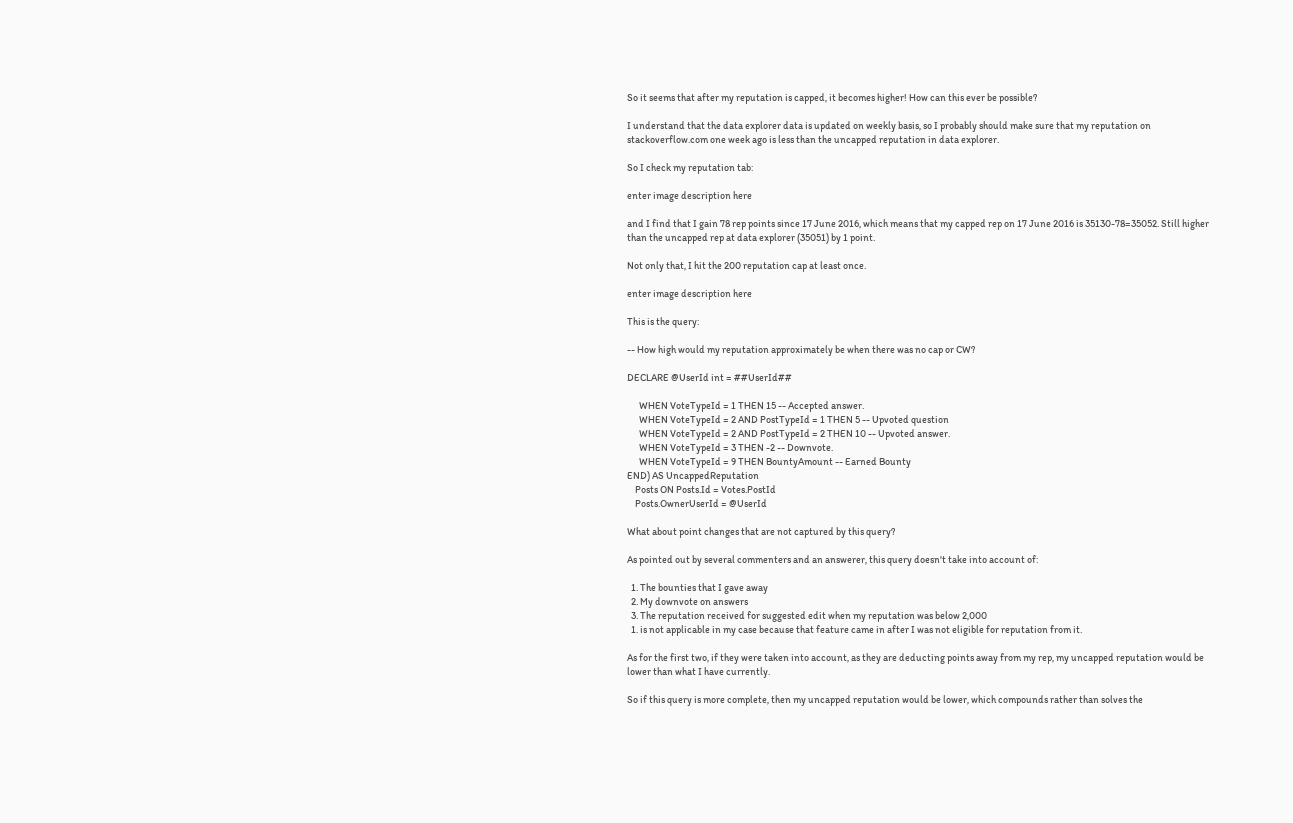So it seems that after my reputation is capped, it becomes higher! How can this ever be possible?

I understand that the data explorer data is updated on weekly basis, so I probably should make sure that my reputation on stackoverflow.com one week ago is less than the uncapped reputation in data explorer.

So I check my reputation tab:

enter image description here

and I find that I gain 78 rep points since 17 June 2016, which means that my capped rep on 17 June 2016 is 35130-78=35052. Still higher than the uncapped rep at data explorer (35051) by 1 point.

Not only that, I hit the 200 reputation cap at least once.

enter image description here

This is the query:

-- How high would my reputation approximately be when there was no cap or CW?

DECLARE @UserId int = ##UserId##

      WHEN VoteTypeId = 1 THEN 15 -- Accepted answer.
      WHEN VoteTypeId = 2 AND PostTypeId = 1 THEN 5 -- Upvoted question
      WHEN VoteTypeId = 2 AND PostTypeId = 2 THEN 10 -- Upvoted answer.
      WHEN VoteTypeId = 3 THEN -2 -- Downvote.
      WHEN VoteTypeId = 9 THEN BountyAmount -- Earned Bounty
END) AS UncappedReputation
    Posts ON Posts.Id = Votes.PostId
    Posts.OwnerUserId = @UserId

What about point changes that are not captured by this query?

As pointed out by several commenters and an answerer, this query doesn't take into account of:

  1. The bounties that I gave away
  2. My downvote on answers
  3. The reputation received for suggested edit when my reputation was below 2,000
  1. is not applicable in my case because that feature came in after I was not eligible for reputation from it.

As for the first two, if they were taken into account, as they are deducting points away from my rep, my uncapped reputation would be lower than what I have currently.

So if this query is more complete, then my uncapped reputation would be lower, which compounds rather than solves the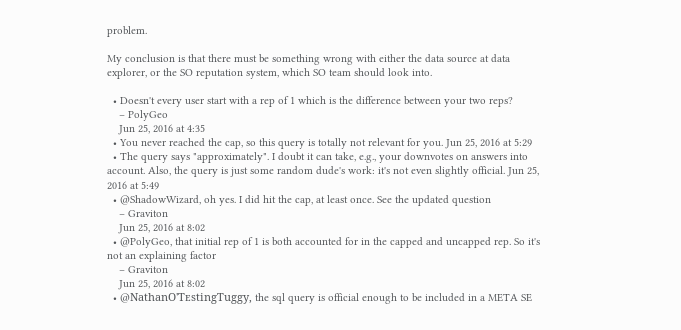problem.

My conclusion is that there must be something wrong with either the data source at data explorer, or the SO reputation system, which SO team should look into.

  • Doesn't every user start with a rep of 1 which is the difference between your two reps?
    – PolyGeo
    Jun 25, 2016 at 4:35
  • You never reached the cap, so this query is totally not relevant for you. Jun 25, 2016 at 5:29
  • The query says "approximately". I doubt it can take, e.g., your downvotes on answers into account. Also, the query is just some random dude's work: it's not even slightly official. Jun 25, 2016 at 5:49
  • @ShadowWizard, oh yes. I did hit the cap, at least once. See the updated question
    – Graviton
    Jun 25, 2016 at 8:02
  • @PolyGeo, that initial rep of 1 is both accounted for in the capped and uncapped rep. So it's not an explaining factor
    – Graviton
    Jun 25, 2016 at 8:02
  • @NathanO'TᴇstingTuggy, the sql query is official enough to be included in a META SE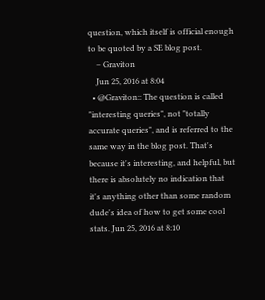question, which itself is official enough to be quoted by a SE blog post.
    – Graviton
    Jun 25, 2016 at 8:04
  • @Graviton:: The question is called "interesting queries", not "totally accurate queries", and is referred to the same way in the blog post. That's because it's interesting, and helpful, but there is absolutely no indication that it's anything other than some random dude's idea of how to get some cool stats. Jun 25, 2016 at 8:10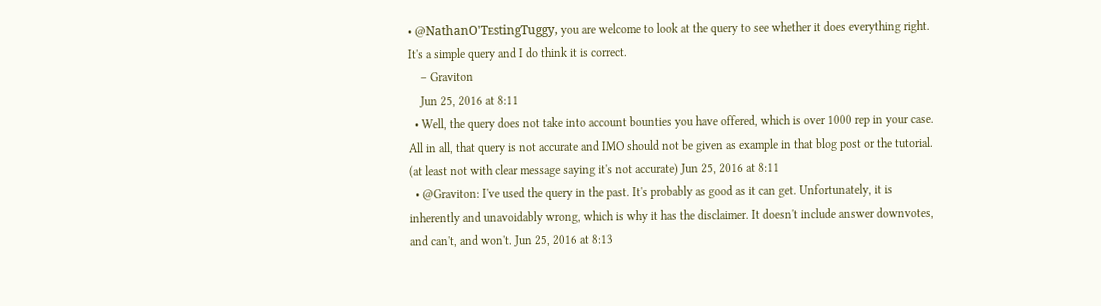• @NathanO'TᴇstingTuggy, you are welcome to look at the query to see whether it does everything right. It's a simple query and I do think it is correct.
    – Graviton
    Jun 25, 2016 at 8:11
  • Well, the query does not take into account bounties you have offered, which is over 1000 rep in your case. All in all, that query is not accurate and IMO should not be given as example in that blog post or the tutorial. (at least not with clear message saying it's not accurate) Jun 25, 2016 at 8:11
  • @Graviton: I've used the query in the past. It's probably as good as it can get. Unfortunately, it is inherently and unavoidably wrong, which is why it has the disclaimer. It doesn't include answer downvotes, and can't, and won't. Jun 25, 2016 at 8:13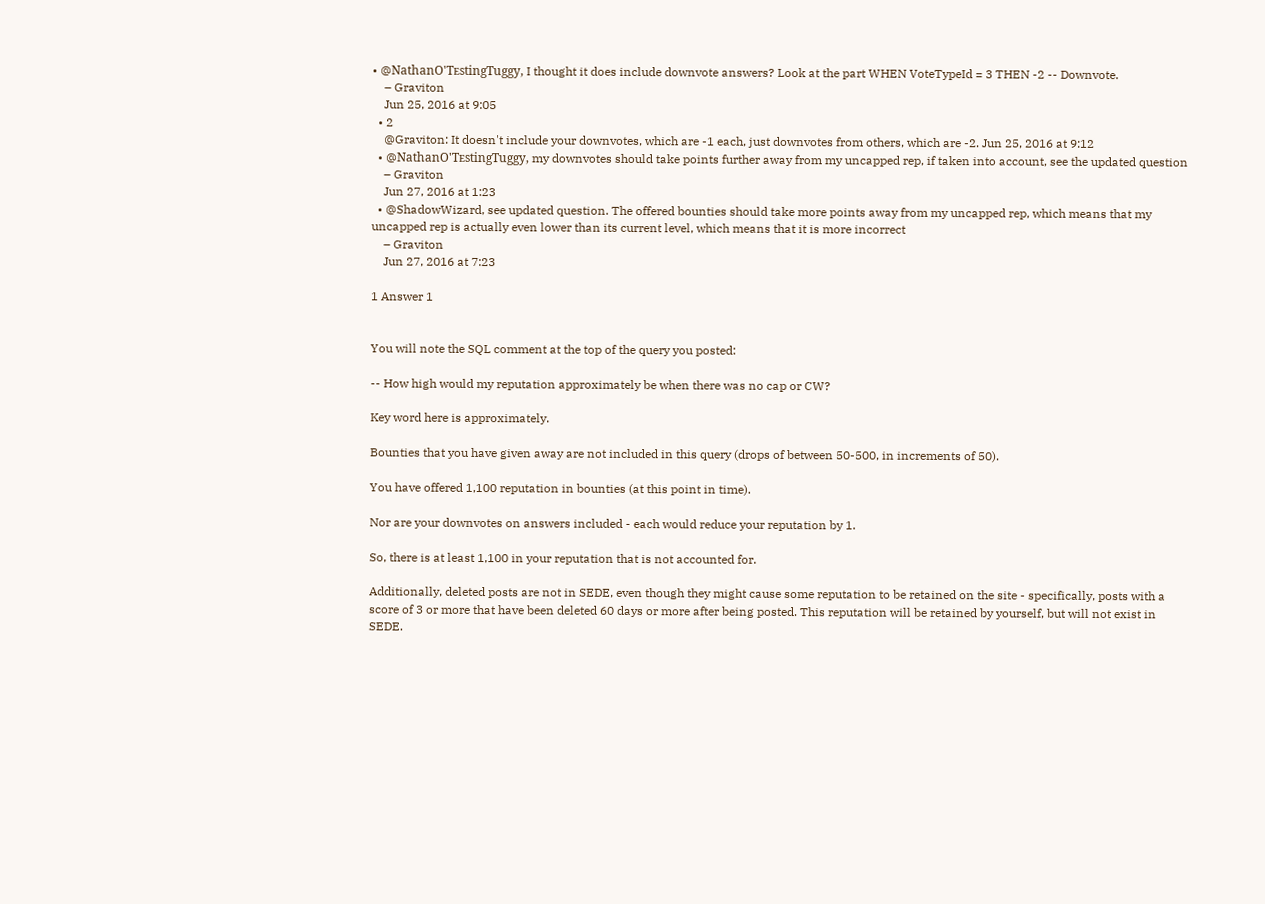• @NathanO'TᴇstingTuggy, I thought it does include downvote answers? Look at the part WHEN VoteTypeId = 3 THEN -2 -- Downvote.
    – Graviton
    Jun 25, 2016 at 9:05
  • 2
    @Graviton: It doesn't include your downvotes, which are -1 each, just downvotes from others, which are -2. Jun 25, 2016 at 9:12
  • @NathanO'TᴇstingTuggy, my downvotes should take points further away from my uncapped rep, if taken into account, see the updated question
    – Graviton
    Jun 27, 2016 at 1:23
  • @ShadowWizard, see updated question. The offered bounties should take more points away from my uncapped rep, which means that my uncapped rep is actually even lower than its current level, which means that it is more incorrect
    – Graviton
    Jun 27, 2016 at 7:23

1 Answer 1


You will note the SQL comment at the top of the query you posted:

-- How high would my reputation approximately be when there was no cap or CW?

Key word here is approximately.

Bounties that you have given away are not included in this query (drops of between 50-500, in increments of 50).

You have offered 1,100 reputation in bounties (at this point in time).

Nor are your downvotes on answers included - each would reduce your reputation by 1.

So, there is at least 1,100 in your reputation that is not accounted for.

Additionally, deleted posts are not in SEDE, even though they might cause some reputation to be retained on the site - specifically, posts with a score of 3 or more that have been deleted 60 days or more after being posted. This reputation will be retained by yourself, but will not exist in SEDE.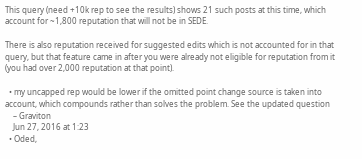This query (need +10k rep to see the results) shows 21 such posts at this time, which account for ~1,800 reputation that will not be in SEDE.

There is also reputation received for suggested edits which is not accounted for in that query, but that feature came in after you were already not eligible for reputation from it (you had over 2,000 reputation at that point).

  • my uncapped rep would be lower if the omitted point change source is taken into account, which compounds rather than solves the problem. See the updated question
    – Graviton
    Jun 27, 2016 at 1:23
  • Oded,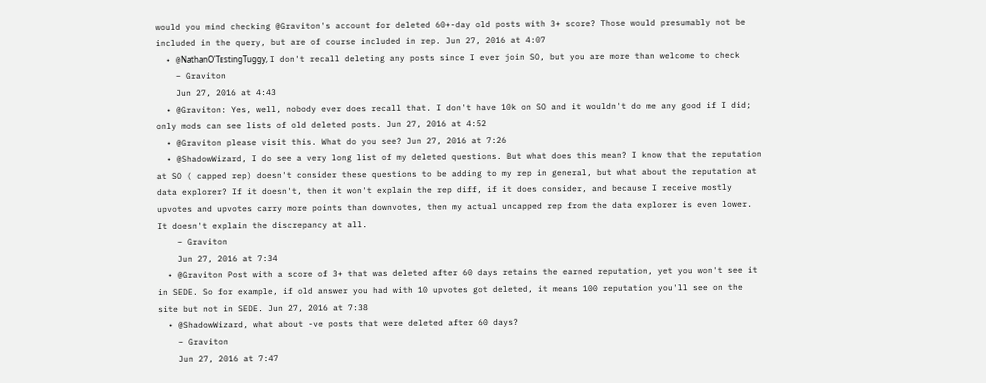would you mind checking @Graviton's account for deleted 60+-day old posts with 3+ score? Those would presumably not be included in the query, but are of course included in rep. Jun 27, 2016 at 4:07
  • @NathanO'TᴇstingTuggy, I don't recall deleting any posts since I ever join SO, but you are more than welcome to check
    – Graviton
    Jun 27, 2016 at 4:43
  • @Graviton: Yes, well, nobody ever does recall that. I don't have 10k on SO and it wouldn't do me any good if I did; only mods can see lists of old deleted posts. Jun 27, 2016 at 4:52
  • @Graviton please visit this. What do you see? Jun 27, 2016 at 7:26
  • @ShadowWizard, I do see a very long list of my deleted questions. But what does this mean? I know that the reputation at SO ( capped rep) doesn't consider these questions to be adding to my rep in general, but what about the reputation at data explorer? If it doesn't, then it won't explain the rep diff, if it does consider, and because I receive mostly upvotes and upvotes carry more points than downvotes, then my actual uncapped rep from the data explorer is even lower. It doesn't explain the discrepancy at all.
    – Graviton
    Jun 27, 2016 at 7:34
  • @Graviton Post with a score of 3+ that was deleted after 60 days retains the earned reputation, yet you won't see it in SEDE. So for example, if old answer you had with 10 upvotes got deleted, it means 100 reputation you'll see on the site but not in SEDE. Jun 27, 2016 at 7:38
  • @ShadowWizard, what about -ve posts that were deleted after 60 days?
    – Graviton
    Jun 27, 2016 at 7:47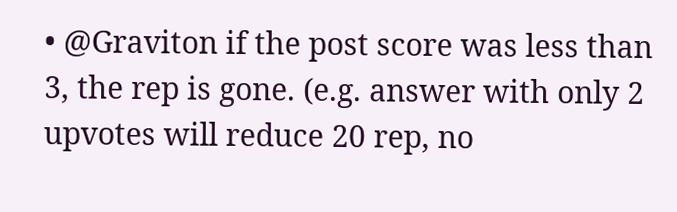• @Graviton if the post score was less than 3, the rep is gone. (e.g. answer with only 2 upvotes will reduce 20 rep, no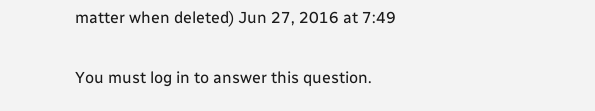matter when deleted) Jun 27, 2016 at 7:49

You must log in to answer this question.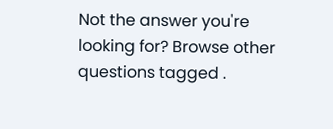Not the answer you're looking for? Browse other questions tagged .